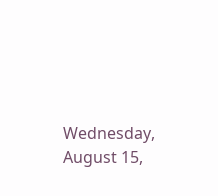Wednesday, August 15,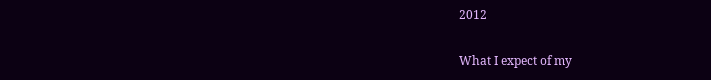2012

What I expect of my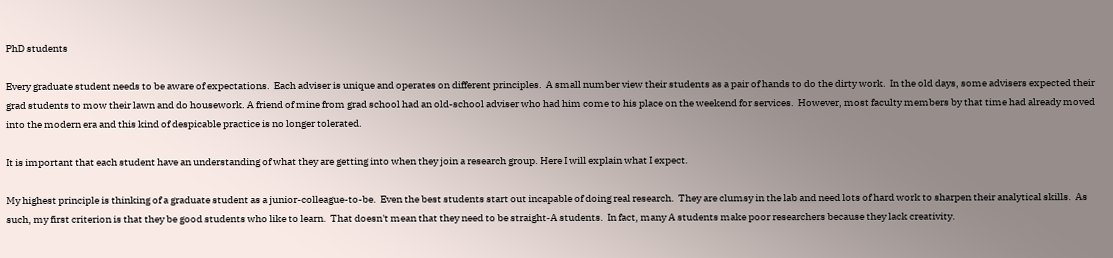PhD students

Every graduate student needs to be aware of expectations.  Each adviser is unique and operates on different principles.  A small number view their students as a pair of hands to do the dirty work.  In the old days, some advisers expected their grad students to mow their lawn and do housework. A friend of mine from grad school had an old-school adviser who had him come to his place on the weekend for services.  However, most faculty members by that time had already moved into the modern era and this kind of despicable practice is no longer tolerated.

It is important that each student have an understanding of what they are getting into when they join a research group. Here I will explain what I expect.

My highest principle is thinking of a graduate student as a junior-colleague-to-be.  Even the best students start out incapable of doing real research.  They are clumsy in the lab and need lots of hard work to sharpen their analytical skills.  As such, my first criterion is that they be good students who like to learn.  That doesn't mean that they need to be straight-A students.  In fact, many A students make poor researchers because they lack creativity.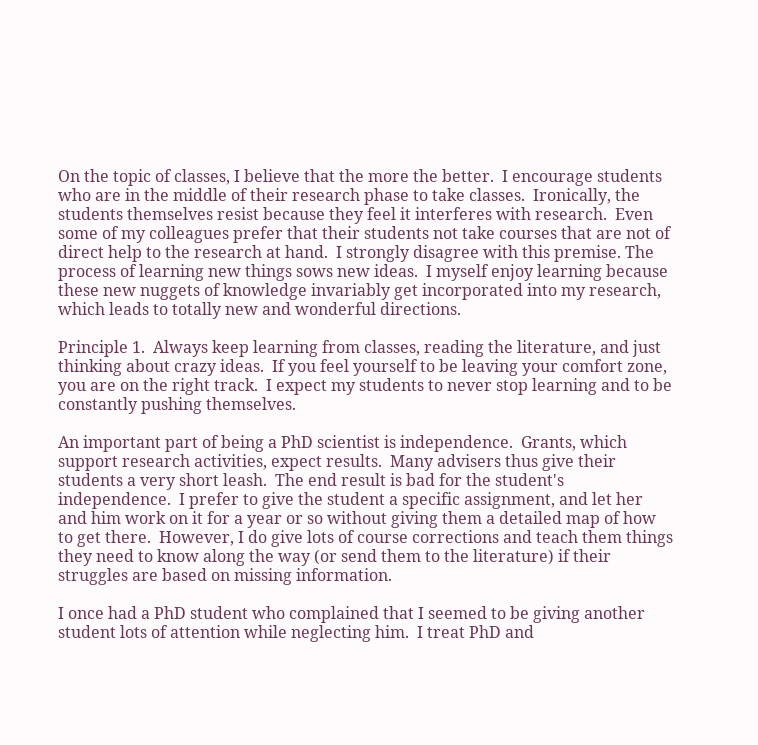On the topic of classes, I believe that the more the better.  I encourage students who are in the middle of their research phase to take classes.  Ironically, the students themselves resist because they feel it interferes with research.  Even some of my colleagues prefer that their students not take courses that are not of direct help to the research at hand.  I strongly disagree with this premise. The process of learning new things sows new ideas.  I myself enjoy learning because these new nuggets of knowledge invariably get incorporated into my research, which leads to totally new and wonderful directions.

Principle 1.  Always keep learning from classes, reading the literature, and just thinking about crazy ideas.  If you feel yourself to be leaving your comfort zone, you are on the right track.  I expect my students to never stop learning and to be constantly pushing themselves.

An important part of being a PhD scientist is independence.  Grants, which support research activities, expect results.  Many advisers thus give their students a very short leash.  The end result is bad for the student's independence.  I prefer to give the student a specific assignment, and let her and him work on it for a year or so without giving them a detailed map of how to get there.  However, I do give lots of course corrections and teach them things they need to know along the way (or send them to the literature) if their struggles are based on missing information.

I once had a PhD student who complained that I seemed to be giving another student lots of attention while neglecting him.  I treat PhD and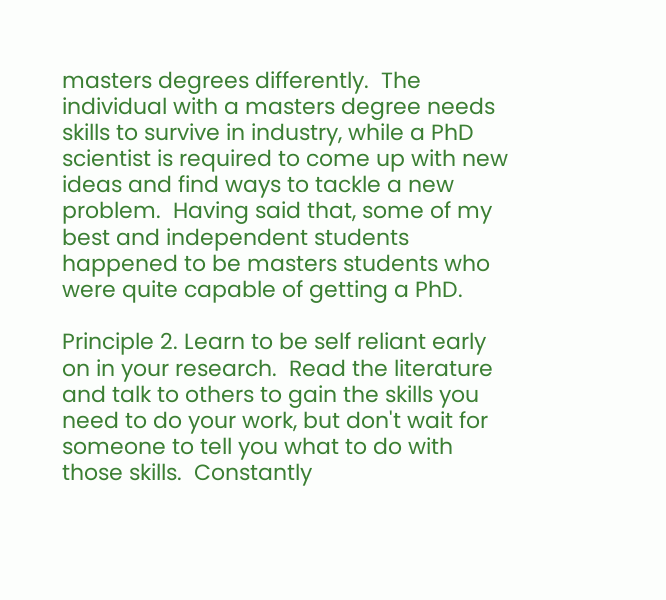masters degrees differently.  The individual with a masters degree needs skills to survive in industry, while a PhD scientist is required to come up with new ideas and find ways to tackle a new problem.  Having said that, some of my best and independent students happened to be masters students who were quite capable of getting a PhD.

Principle 2. Learn to be self reliant early on in your research.  Read the literature and talk to others to gain the skills you need to do your work, but don't wait for someone to tell you what to do with those skills.  Constantly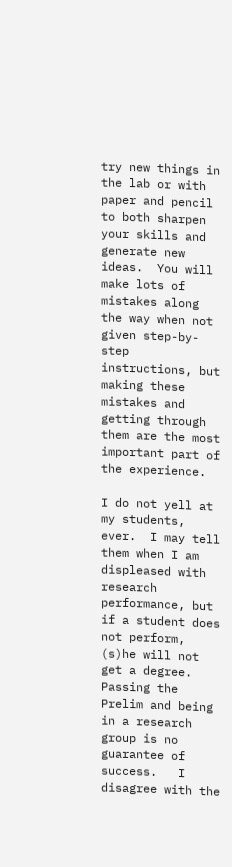try new things in the lab or with paper and pencil to both sharpen your skills and generate new ideas.  You will make lots of mistakes along the way when not given step-by-step instructions, but making these mistakes and getting through them are the most important part of the experience.

I do not yell at my students, ever.  I may tell them when I am displeased with research performance, but if a student does not perform, (s)he will not get a degree.  Passing the Prelim and being in a research group is no guarantee of success.   I disagree with the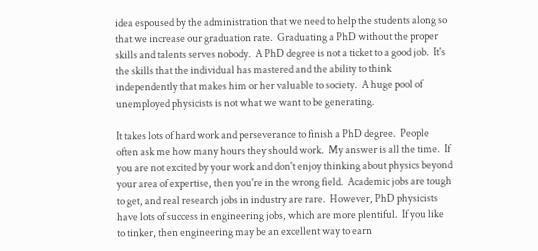idea espoused by the administration that we need to help the students along so that we increase our graduation rate.  Graduating a PhD without the proper skills and talents serves nobody.  A PhD degree is not a ticket to a good job.  It's the skills that the individual has mastered and the ability to think independently that makes him or her valuable to society.  A huge pool of unemployed physicists is not what we want to be generating.

It takes lots of hard work and perseverance to finish a PhD degree.  People often ask me how many hours they should work.  My answer is all the time.  If you are not excited by your work and don't enjoy thinking about physics beyond your area of expertise, then you're in the wrong field.  Academic jobs are tough to get, and real research jobs in industry are rare.  However, PhD physicists have lots of success in engineering jobs, which are more plentiful.  If you like to tinker, then engineering may be an excellent way to earn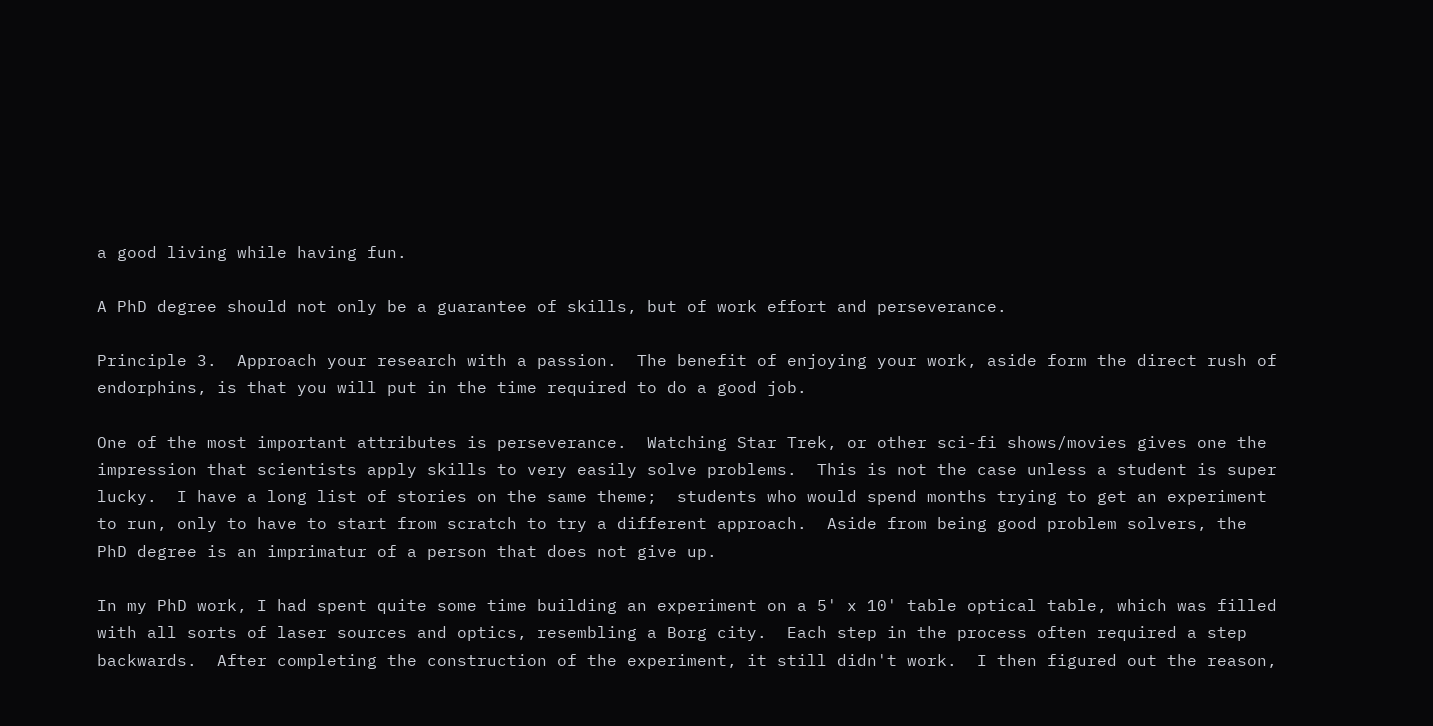a good living while having fun.

A PhD degree should not only be a guarantee of skills, but of work effort and perseverance.

Principle 3.  Approach your research with a passion.  The benefit of enjoying your work, aside form the direct rush of endorphins, is that you will put in the time required to do a good job.

One of the most important attributes is perseverance.  Watching Star Trek, or other sci-fi shows/movies gives one the impression that scientists apply skills to very easily solve problems.  This is not the case unless a student is super lucky.  I have a long list of stories on the same theme;  students who would spend months trying to get an experiment to run, only to have to start from scratch to try a different approach.  Aside from being good problem solvers, the PhD degree is an imprimatur of a person that does not give up.

In my PhD work, I had spent quite some time building an experiment on a 5' x 10' table optical table, which was filled with all sorts of laser sources and optics, resembling a Borg city.  Each step in the process often required a step backwards.  After completing the construction of the experiment, it still didn't work.  I then figured out the reason,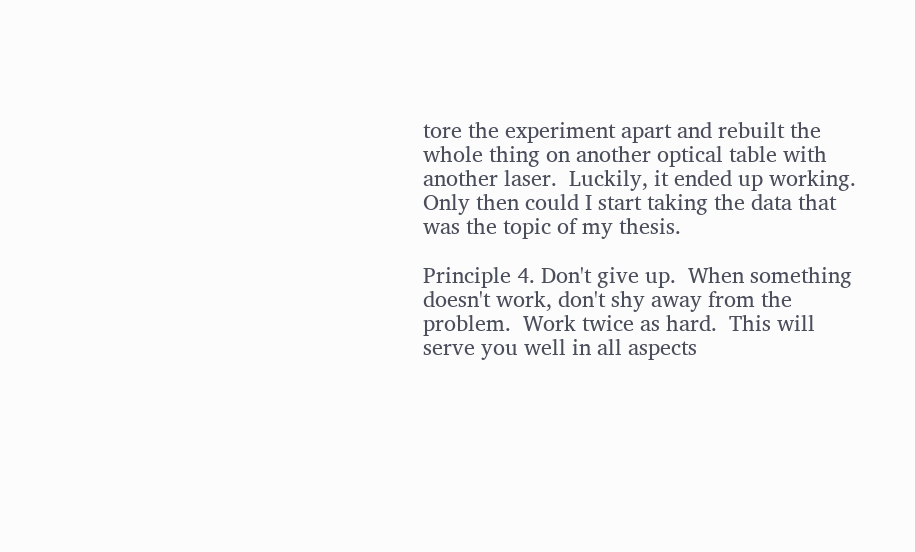tore the experiment apart and rebuilt the whole thing on another optical table with another laser.  Luckily, it ended up working.  Only then could I start taking the data that was the topic of my thesis.

Principle 4. Don't give up.  When something doesn't work, don't shy away from the problem.  Work twice as hard.  This will serve you well in all aspects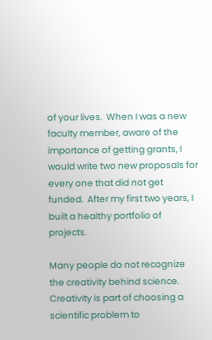of your lives.  When I was a new faculty member, aware of the importance of getting grants, I would write two new proposals for every one that did not get funded.  After my first two years, I built a healthy portfolio of projects.

Many people do not recognize the creativity behind science.  Creativity is part of choosing a scientific problem to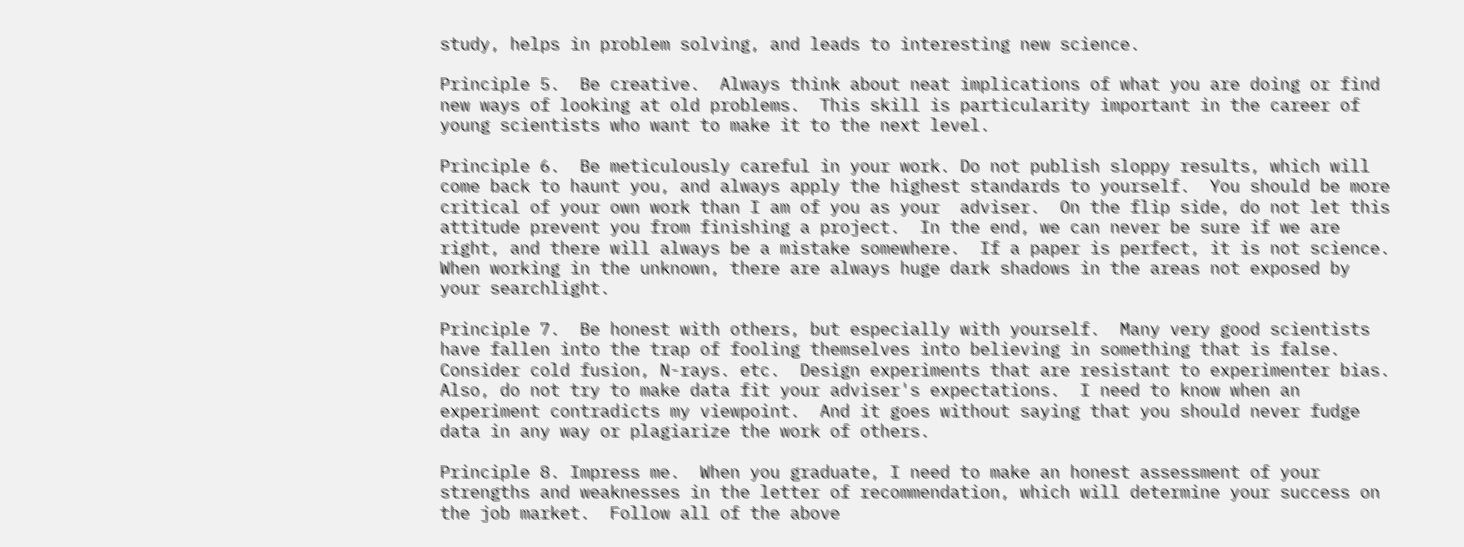study, helps in problem solving, and leads to interesting new science.

Principle 5.  Be creative.  Always think about neat implications of what you are doing or find new ways of looking at old problems.  This skill is particularity important in the career of young scientists who want to make it to the next level.

Principle 6.  Be meticulously careful in your work. Do not publish sloppy results, which will come back to haunt you, and always apply the highest standards to yourself.  You should be more critical of your own work than I am of you as your  adviser.  On the flip side, do not let this attitude prevent you from finishing a project.  In the end, we can never be sure if we are right, and there will always be a mistake somewhere.  If a paper is perfect, it is not science.  When working in the unknown, there are always huge dark shadows in the areas not exposed by your searchlight.

Principle 7.  Be honest with others, but especially with yourself.  Many very good scientists have fallen into the trap of fooling themselves into believing in something that is false.  Consider cold fusion, N-rays. etc.  Design experiments that are resistant to experimenter bias.  Also, do not try to make data fit your adviser's expectations.  I need to know when an experiment contradicts my viewpoint.  And it goes without saying that you should never fudge data in any way or plagiarize the work of others.

Principle 8. Impress me.  When you graduate, I need to make an honest assessment of your strengths and weaknesses in the letter of recommendation, which will determine your success on the job market.  Follow all of the above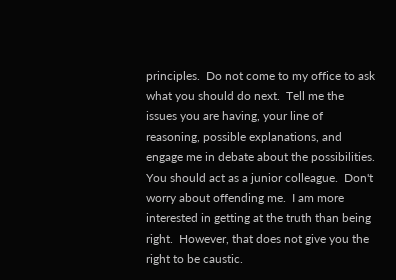principles.  Do not come to my office to ask what you should do next.  Tell me the issues you are having, your line of reasoning, possible explanations, and engage me in debate about the possibilities.  You should act as a junior colleague.  Don't worry about offending me.  I am more interested in getting at the truth than being right.  However, that does not give you the right to be caustic.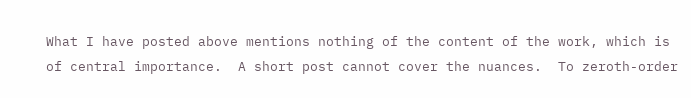What I have posted above mentions nothing of the content of the work, which is of central importance.  A short post cannot cover the nuances.  To zeroth-order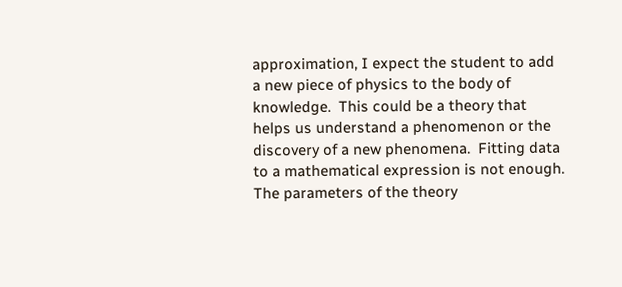approximation, I expect the student to add a new piece of physics to the body of knowledge.  This could be a theory that helps us understand a phenomenon or the discovery of a new phenomena.  Fitting data to a mathematical expression is not enough.  The parameters of the theory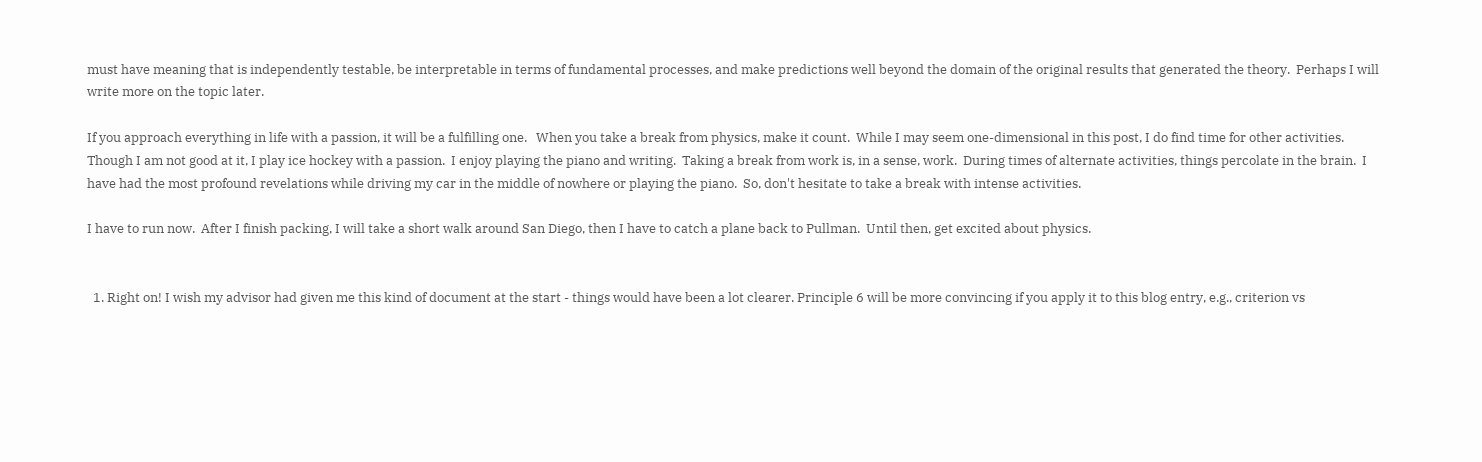must have meaning that is independently testable, be interpretable in terms of fundamental processes, and make predictions well beyond the domain of the original results that generated the theory.  Perhaps I will write more on the topic later.

If you approach everything in life with a passion, it will be a fulfilling one.   When you take a break from physics, make it count.  While I may seem one-dimensional in this post, I do find time for other activities.  Though I am not good at it, I play ice hockey with a passion.  I enjoy playing the piano and writing.  Taking a break from work is, in a sense, work.  During times of alternate activities, things percolate in the brain.  I have had the most profound revelations while driving my car in the middle of nowhere or playing the piano.  So, don't hesitate to take a break with intense activities.

I have to run now.  After I finish packing, I will take a short walk around San Diego, then I have to catch a plane back to Pullman.  Until then, get excited about physics.


  1. Right on! I wish my advisor had given me this kind of document at the start - things would have been a lot clearer. Principle 6 will be more convincing if you apply it to this blog entry, e.g., criterion vs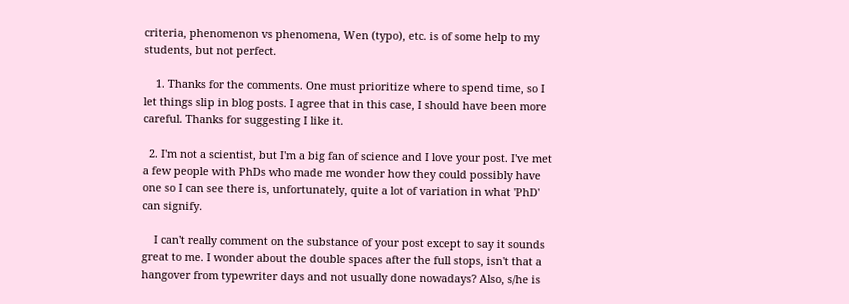criteria, phenomenon vs phenomena, Wen (typo), etc. is of some help to my students, but not perfect.

    1. Thanks for the comments. One must prioritize where to spend time, so I let things slip in blog posts. I agree that in this case, I should have been more careful. Thanks for suggesting I like it.

  2. I'm not a scientist, but I'm a big fan of science and I love your post. I've met a few people with PhDs who made me wonder how they could possibly have one so I can see there is, unfortunately, quite a lot of variation in what 'PhD' can signify.

    I can't really comment on the substance of your post except to say it sounds great to me. I wonder about the double spaces after the full stops, isn't that a hangover from typewriter days and not usually done nowadays? Also, s/he is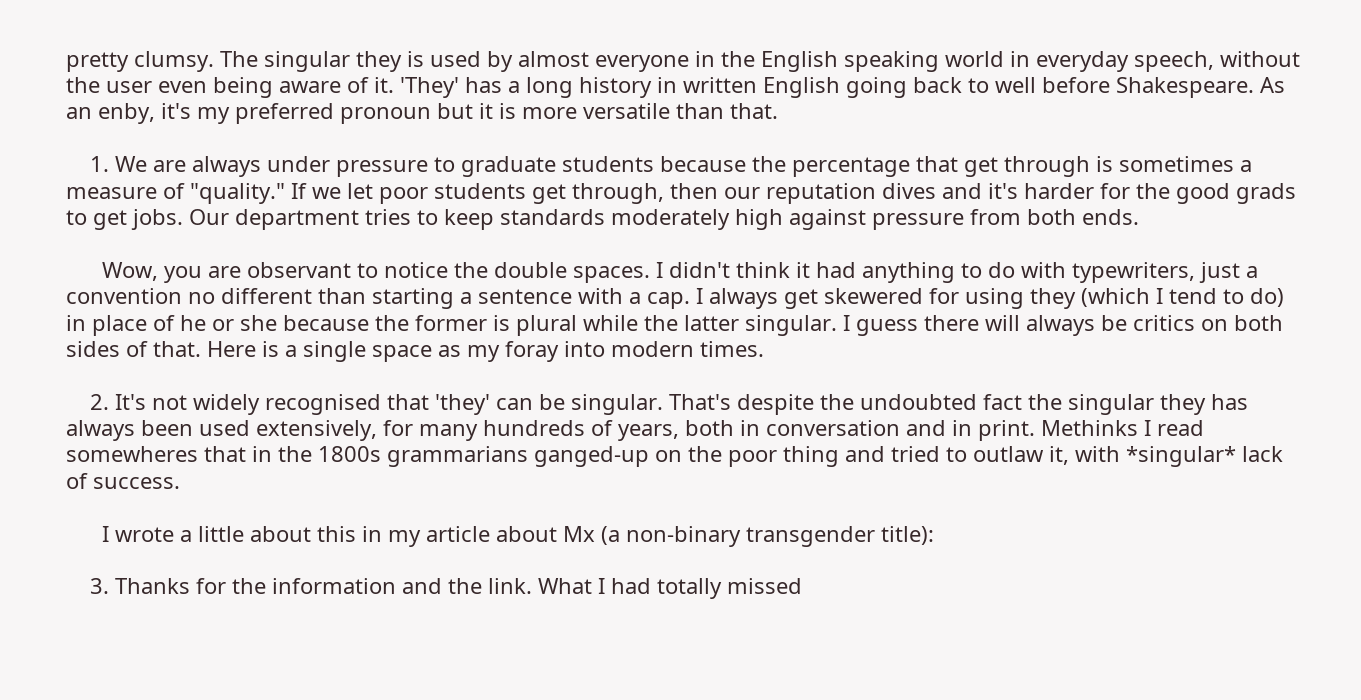pretty clumsy. The singular they is used by almost everyone in the English speaking world in everyday speech, without the user even being aware of it. 'They' has a long history in written English going back to well before Shakespeare. As an enby, it's my preferred pronoun but it is more versatile than that.

    1. We are always under pressure to graduate students because the percentage that get through is sometimes a measure of "quality." If we let poor students get through, then our reputation dives and it's harder for the good grads to get jobs. Our department tries to keep standards moderately high against pressure from both ends.

      Wow, you are observant to notice the double spaces. I didn't think it had anything to do with typewriters, just a convention no different than starting a sentence with a cap. I always get skewered for using they (which I tend to do) in place of he or she because the former is plural while the latter singular. I guess there will always be critics on both sides of that. Here is a single space as my foray into modern times.

    2. It's not widely recognised that 'they' can be singular. That's despite the undoubted fact the singular they has always been used extensively, for many hundreds of years, both in conversation and in print. Methinks I read somewheres that in the 1800s grammarians ganged-up on the poor thing and tried to outlaw it, with *singular* lack of success.

      I wrote a little about this in my article about Mx (a non-binary transgender title):

    3. Thanks for the information and the link. What I had totally missed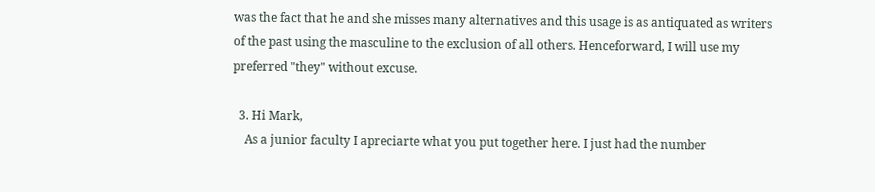was the fact that he and she misses many alternatives and this usage is as antiquated as writers of the past using the masculine to the exclusion of all others. Henceforward, I will use my preferred "they" without excuse.

  3. Hi Mark,
    As a junior faculty I apreciarte what you put together here. I just had the number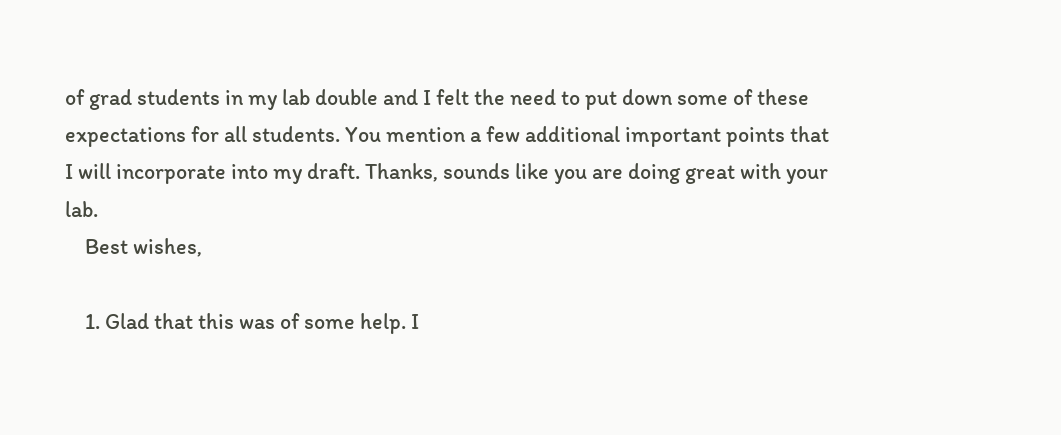of grad students in my lab double and I felt the need to put down some of these expectations for all students. You mention a few additional important points that I will incorporate into my draft. Thanks, sounds like you are doing great with your lab.
    Best wishes,

    1. Glad that this was of some help. I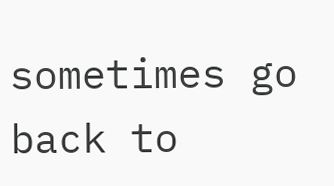sometimes go back to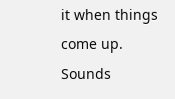it when things come up. Sounds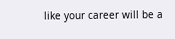like your career will be a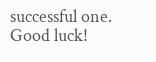successful one. Good luck!